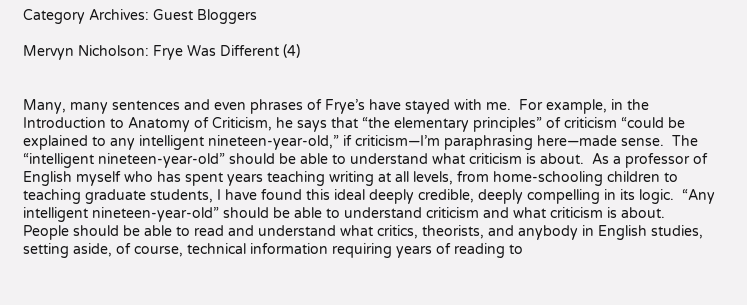Category Archives: Guest Bloggers

Mervyn Nicholson: Frye Was Different (4)


Many, many sentences and even phrases of Frye’s have stayed with me.  For example, in the Introduction to Anatomy of Criticism, he says that “the elementary principles” of criticism “could be explained to any intelligent nineteen-year-old,” if criticism—I’m paraphrasing here—made sense.  The “intelligent nineteen-year-old” should be able to understand what criticism is about.  As a professor of English myself who has spent years teaching writing at all levels, from home-schooling children to teaching graduate students, I have found this ideal deeply credible, deeply compelling in its logic.  “Any intelligent nineteen-year-old” should be able to understand criticism and what criticism is about.  People should be able to read and understand what critics, theorists, and anybody in English studies, setting aside, of course, technical information requiring years of reading to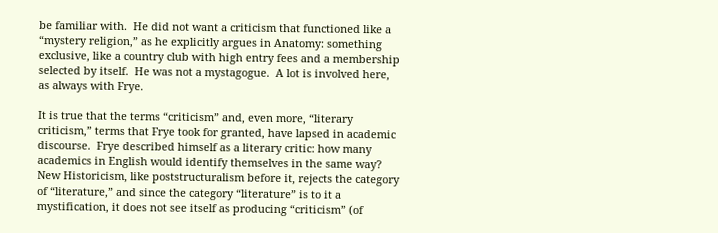be familiar with.  He did not want a criticism that functioned like a “mystery religion,” as he explicitly argues in Anatomy: something exclusive, like a country club with high entry fees and a membership selected by itself.  He was not a mystagogue.  A lot is involved here, as always with Frye.

It is true that the terms “criticism” and, even more, “literary criticism,” terms that Frye took for granted, have lapsed in academic discourse.  Frye described himself as a literary critic: how many academics in English would identify themselves in the same way?  New Historicism, like poststructuralism before it, rejects the category of “literature,” and since the category “literature” is to it a mystification, it does not see itself as producing “criticism” (of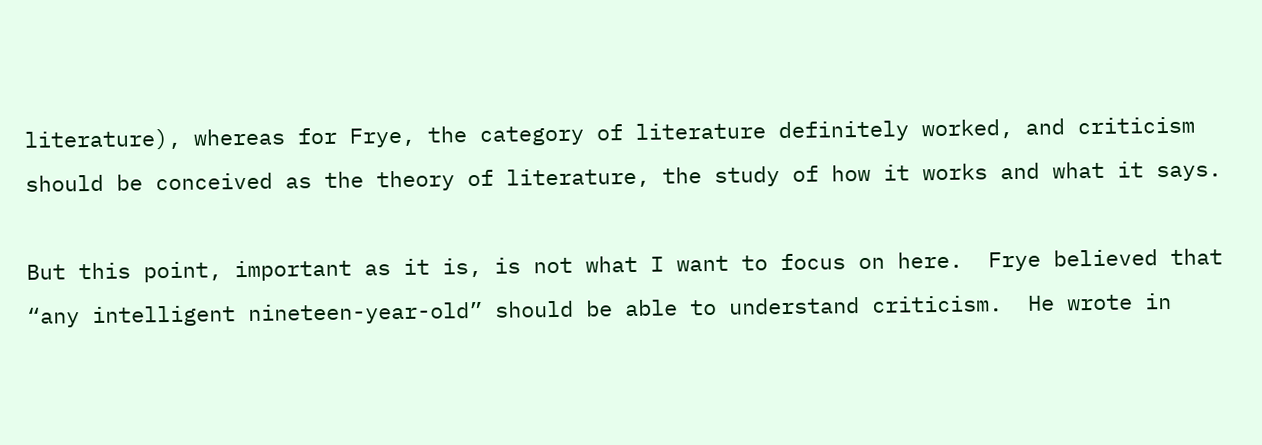literature), whereas for Frye, the category of literature definitely worked, and criticism should be conceived as the theory of literature, the study of how it works and what it says.

But this point, important as it is, is not what I want to focus on here.  Frye believed that “any intelligent nineteen-year-old” should be able to understand criticism.  He wrote in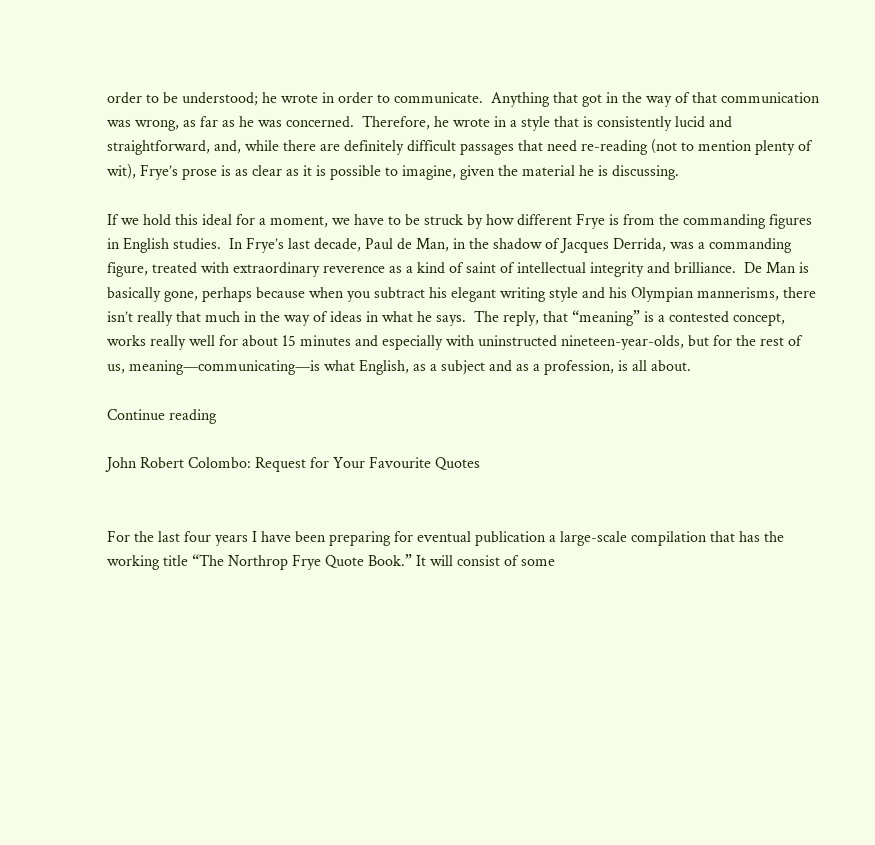order to be understood; he wrote in order to communicate.  Anything that got in the way of that communication was wrong, as far as he was concerned.  Therefore, he wrote in a style that is consistently lucid and straightforward, and, while there are definitely difficult passages that need re-reading (not to mention plenty of wit), Frye’s prose is as clear as it is possible to imagine, given the material he is discussing.

If we hold this ideal for a moment, we have to be struck by how different Frye is from the commanding figures in English studies.  In Frye’s last decade, Paul de Man, in the shadow of Jacques Derrida, was a commanding figure, treated with extraordinary reverence as a kind of saint of intellectual integrity and brilliance.  De Man is basically gone, perhaps because when you subtract his elegant writing style and his Olympian mannerisms, there isn’t really that much in the way of ideas in what he says.  The reply, that “meaning” is a contested concept, works really well for about 15 minutes and especially with uninstructed nineteen-year-olds, but for the rest of us, meaning—communicating—is what English, as a subject and as a profession, is all about.

Continue reading

John Robert Colombo: Request for Your Favourite Quotes


For the last four years I have been preparing for eventual publication a large-scale compilation that has the working title “The Northrop Frye Quote Book.” It will consist of some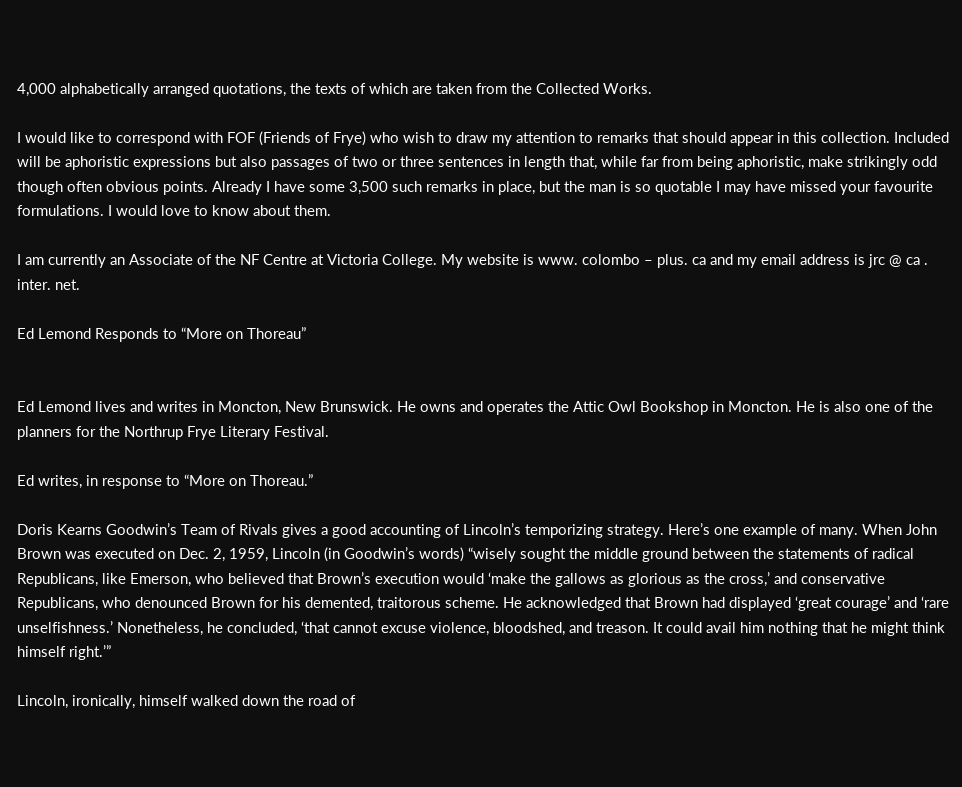4,000 alphabetically arranged quotations, the texts of which are taken from the Collected Works.

I would like to correspond with FOF (Friends of Frye) who wish to draw my attention to remarks that should appear in this collection. Included will be aphoristic expressions but also passages of two or three sentences in length that, while far from being aphoristic, make strikingly odd though often obvious points. Already I have some 3,500 such remarks in place, but the man is so quotable I may have missed your favourite formulations. I would love to know about them.

I am currently an Associate of the NF Centre at Victoria College. My website is www. colombo – plus. ca and my email address is jrc @ ca . inter. net.

Ed Lemond Responds to “More on Thoreau”


Ed Lemond lives and writes in Moncton, New Brunswick. He owns and operates the Attic Owl Bookshop in Moncton. He is also one of the planners for the Northrup Frye Literary Festival.

Ed writes, in response to “More on Thoreau.”

Doris Kearns Goodwin’s Team of Rivals gives a good accounting of Lincoln’s temporizing strategy. Here’s one example of many. When John Brown was executed on Dec. 2, 1959, Lincoln (in Goodwin’s words) “wisely sought the middle ground between the statements of radical Republicans, like Emerson, who believed that Brown’s execution would ‘make the gallows as glorious as the cross,’ and conservative Republicans, who denounced Brown for his demented, traitorous scheme. He acknowledged that Brown had displayed ‘great courage’ and ‘rare unselfishness.’ Nonetheless, he concluded, ‘that cannot excuse violence, bloodshed, and treason. It could avail him nothing that he might think himself right.’”

Lincoln, ironically, himself walked down the road of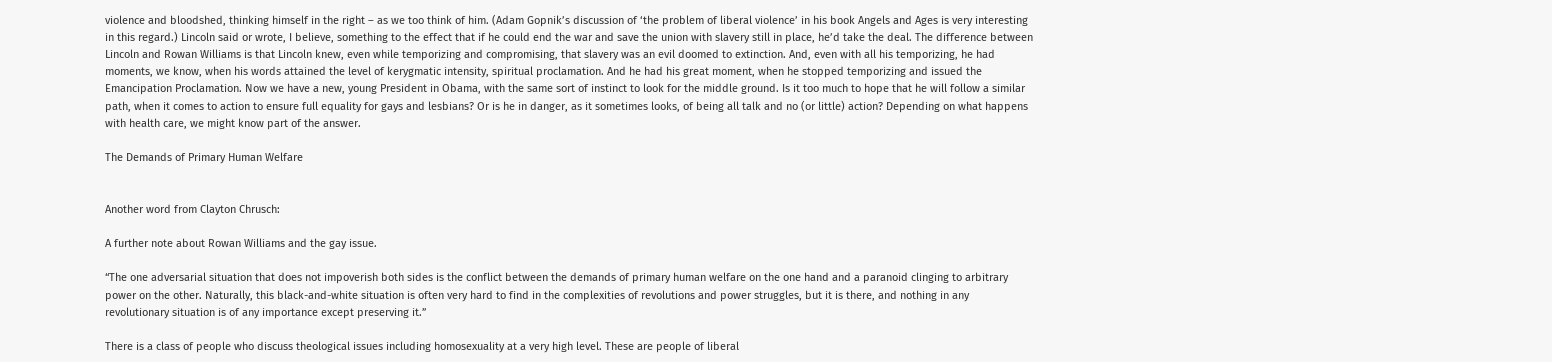violence and bloodshed, thinking himself in the right – as we too think of him. (Adam Gopnik’s discussion of ‘the problem of liberal violence’ in his book Angels and Ages is very interesting in this regard.) Lincoln said or wrote, I believe, something to the effect that if he could end the war and save the union with slavery still in place, he’d take the deal. The difference between Lincoln and Rowan Williams is that Lincoln knew, even while temporizing and compromising, that slavery was an evil doomed to extinction. And, even with all his temporizing, he had moments, we know, when his words attained the level of kerygmatic intensity, spiritual proclamation. And he had his great moment, when he stopped temporizing and issued the Emancipation Proclamation. Now we have a new, young President in Obama, with the same sort of instinct to look for the middle ground. Is it too much to hope that he will follow a similar path, when it comes to action to ensure full equality for gays and lesbians? Or is he in danger, as it sometimes looks, of being all talk and no (or little) action? Depending on what happens with health care, we might know part of the answer.

The Demands of Primary Human Welfare


Another word from Clayton Chrusch:

A further note about Rowan Williams and the gay issue.

“The one adversarial situation that does not impoverish both sides is the conflict between the demands of primary human welfare on the one hand and a paranoid clinging to arbitrary power on the other. Naturally, this black-and-white situation is often very hard to find in the complexities of revolutions and power struggles, but it is there, and nothing in any revolutionary situation is of any importance except preserving it.”

There is a class of people who discuss theological issues including homosexuality at a very high level. These are people of liberal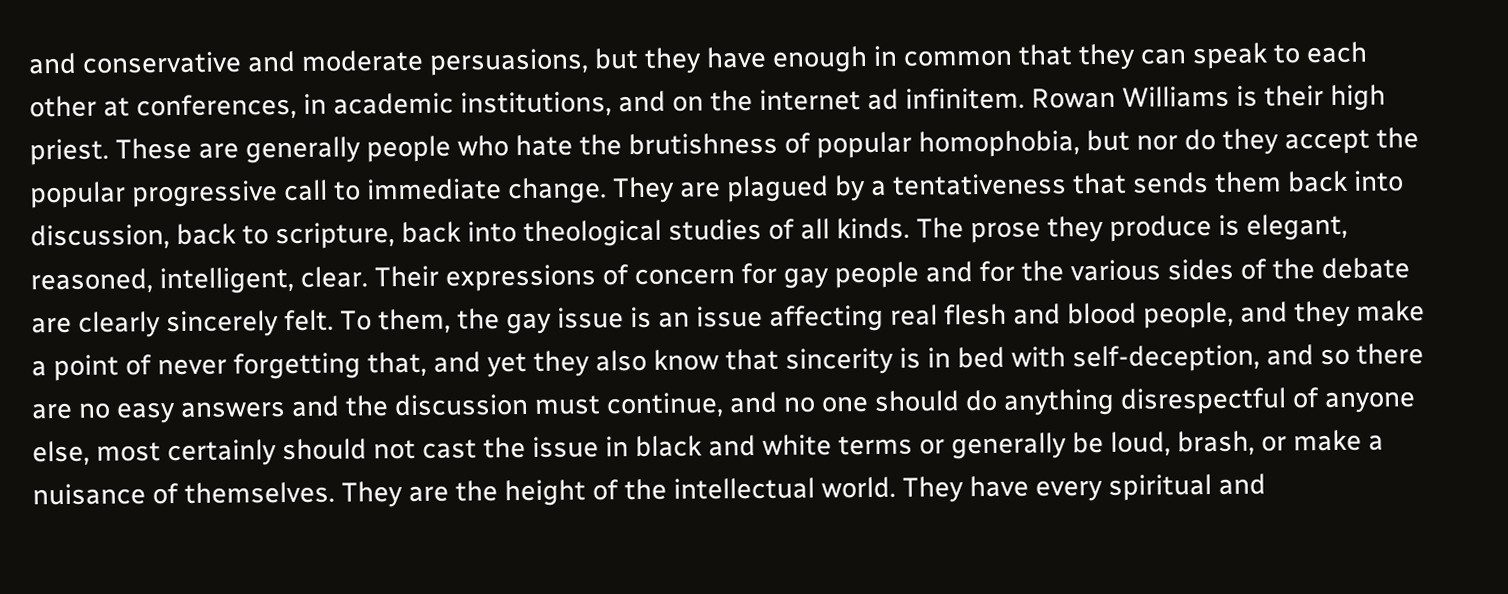and conservative and moderate persuasions, but they have enough in common that they can speak to each other at conferences, in academic institutions, and on the internet ad infinitem. Rowan Williams is their high priest. These are generally people who hate the brutishness of popular homophobia, but nor do they accept the popular progressive call to immediate change. They are plagued by a tentativeness that sends them back into discussion, back to scripture, back into theological studies of all kinds. The prose they produce is elegant, reasoned, intelligent, clear. Their expressions of concern for gay people and for the various sides of the debate are clearly sincerely felt. To them, the gay issue is an issue affecting real flesh and blood people, and they make a point of never forgetting that, and yet they also know that sincerity is in bed with self-deception, and so there are no easy answers and the discussion must continue, and no one should do anything disrespectful of anyone else, most certainly should not cast the issue in black and white terms or generally be loud, brash, or make a nuisance of themselves. They are the height of the intellectual world. They have every spiritual and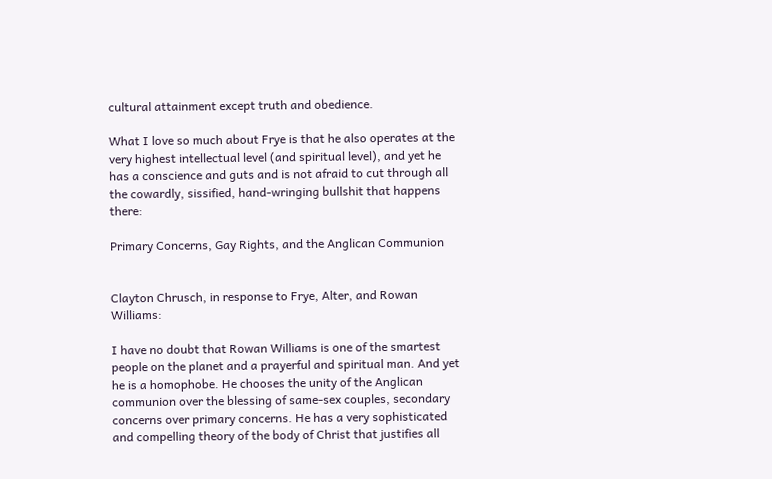cultural attainment except truth and obedience.

What I love so much about Frye is that he also operates at the very highest intellectual level (and spiritual level), and yet he has a conscience and guts and is not afraid to cut through all the cowardly, sissified, hand-wringing bullshit that happens there:

Primary Concerns, Gay Rights, and the Anglican Communion


Clayton Chrusch, in response to Frye, Alter, and Rowan Williams:

I have no doubt that Rowan Williams is one of the smartest people on the planet and a prayerful and spiritual man. And yet he is a homophobe. He chooses the unity of the Anglican communion over the blessing of same-sex couples, secondary concerns over primary concerns. He has a very sophisticated and compelling theory of the body of Christ that justifies all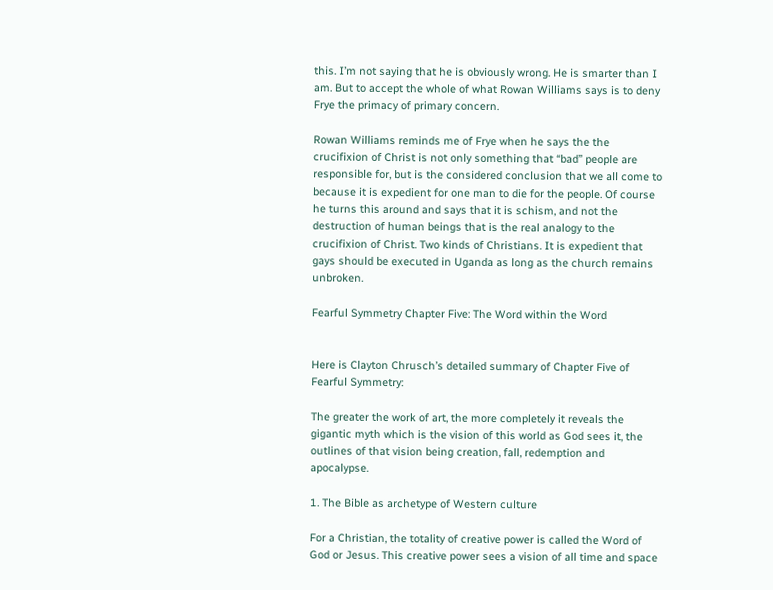this. I’m not saying that he is obviously wrong. He is smarter than I am. But to accept the whole of what Rowan Williams says is to deny Frye the primacy of primary concern.

Rowan Williams reminds me of Frye when he says the the crucifixion of Christ is not only something that “bad” people are responsible for, but is the considered conclusion that we all come to because it is expedient for one man to die for the people. Of course he turns this around and says that it is schism, and not the destruction of human beings that is the real analogy to the crucifixion of Christ. Two kinds of Christians. It is expedient that gays should be executed in Uganda as long as the church remains unbroken.

Fearful Symmetry Chapter Five: The Word within the Word


Here is Clayton Chrusch’s detailed summary of Chapter Five of Fearful Symmetry:

The greater the work of art, the more completely it reveals the gigantic myth which is the vision of this world as God sees it, the outlines of that vision being creation, fall, redemption and apocalypse.

1. The Bible as archetype of Western culture

For a Christian, the totality of creative power is called the Word of God or Jesus. This creative power sees a vision of all time and space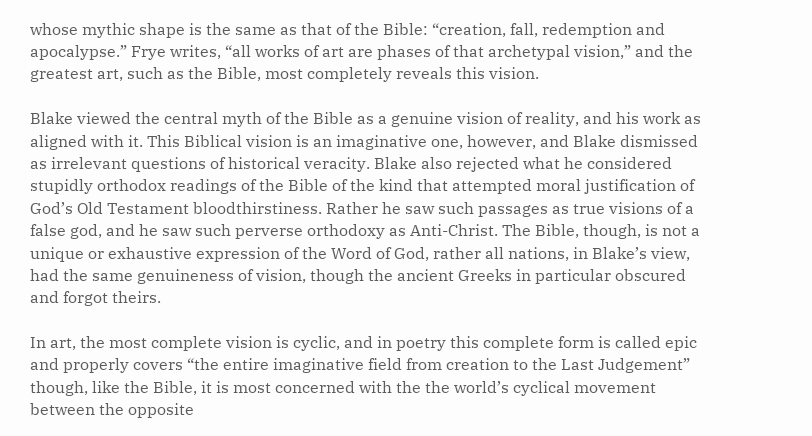whose mythic shape is the same as that of the Bible: “creation, fall, redemption and apocalypse.” Frye writes, “all works of art are phases of that archetypal vision,” and the greatest art, such as the Bible, most completely reveals this vision.

Blake viewed the central myth of the Bible as a genuine vision of reality, and his work as aligned with it. This Biblical vision is an imaginative one, however, and Blake dismissed as irrelevant questions of historical veracity. Blake also rejected what he considered stupidly orthodox readings of the Bible of the kind that attempted moral justification of God’s Old Testament bloodthirstiness. Rather he saw such passages as true visions of a false god, and he saw such perverse orthodoxy as Anti-Christ. The Bible, though, is not a unique or exhaustive expression of the Word of God, rather all nations, in Blake’s view, had the same genuineness of vision, though the ancient Greeks in particular obscured and forgot theirs.

In art, the most complete vision is cyclic, and in poetry this complete form is called epic and properly covers “the entire imaginative field from creation to the Last Judgement” though, like the Bible, it is most concerned with the the world’s cyclical movement between the opposite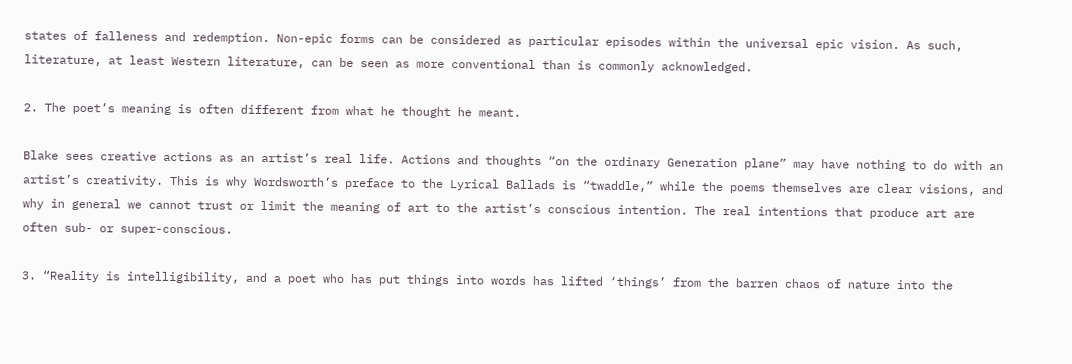states of falleness and redemption. Non-epic forms can be considered as particular episodes within the universal epic vision. As such, literature, at least Western literature, can be seen as more conventional than is commonly acknowledged.

2. The poet’s meaning is often different from what he thought he meant.

Blake sees creative actions as an artist’s real life. Actions and thoughts “on the ordinary Generation plane” may have nothing to do with an artist’s creativity. This is why Wordsworth’s preface to the Lyrical Ballads is “twaddle,” while the poems themselves are clear visions, and why in general we cannot trust or limit the meaning of art to the artist’s conscious intention. The real intentions that produce art are often sub- or super-conscious.

3. “Reality is intelligibility, and a poet who has put things into words has lifted ‘things’ from the barren chaos of nature into the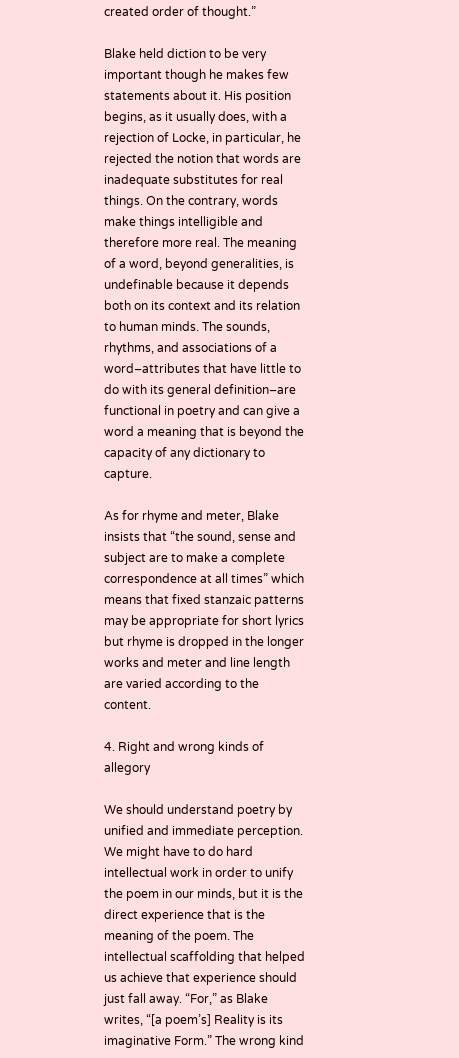created order of thought.”

Blake held diction to be very important though he makes few statements about it. His position begins, as it usually does, with a rejection of Locke, in particular, he rejected the notion that words are inadequate substitutes for real things. On the contrary, words make things intelligible and therefore more real. The meaning of a word, beyond generalities, is undefinable because it depends both on its context and its relation to human minds. The sounds, rhythms, and associations of a word–attributes that have little to do with its general definition–are functional in poetry and can give a word a meaning that is beyond the capacity of any dictionary to capture.

As for rhyme and meter, Blake insists that “the sound, sense and subject are to make a complete correspondence at all times” which means that fixed stanzaic patterns may be appropriate for short lyrics but rhyme is dropped in the longer works and meter and line length are varied according to the content.

4. Right and wrong kinds of allegory

We should understand poetry by unified and immediate perception. We might have to do hard intellectual work in order to unify the poem in our minds, but it is the direct experience that is the meaning of the poem. The intellectual scaffolding that helped us achieve that experience should just fall away. “For,” as Blake writes, “[a poem’s] Reality is its imaginative Form.” The wrong kind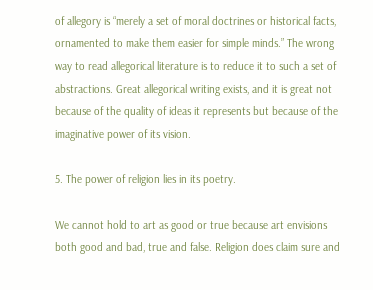of allegory is “merely a set of moral doctrines or historical facts, ornamented to make them easier for simple minds.” The wrong way to read allegorical literature is to reduce it to such a set of abstractions. Great allegorical writing exists, and it is great not because of the quality of ideas it represents but because of the imaginative power of its vision.

5. The power of religion lies in its poetry.

We cannot hold to art as good or true because art envisions both good and bad, true and false. Religion does claim sure and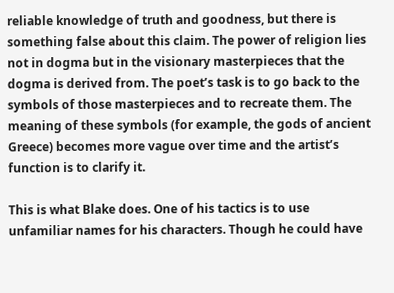reliable knowledge of truth and goodness, but there is something false about this claim. The power of religion lies not in dogma but in the visionary masterpieces that the dogma is derived from. The poet’s task is to go back to the symbols of those masterpieces and to recreate them. The meaning of these symbols (for example, the gods of ancient Greece) becomes more vague over time and the artist’s function is to clarify it.

This is what Blake does. One of his tactics is to use unfamiliar names for his characters. Though he could have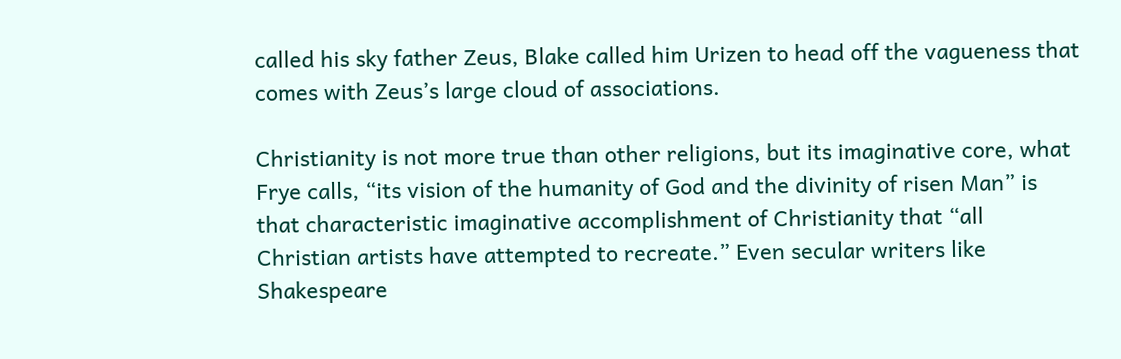called his sky father Zeus, Blake called him Urizen to head off the vagueness that comes with Zeus’s large cloud of associations.

Christianity is not more true than other religions, but its imaginative core, what Frye calls, “its vision of the humanity of God and the divinity of risen Man” is that characteristic imaginative accomplishment of Christianity that “all Christian artists have attempted to recreate.” Even secular writers like Shakespeare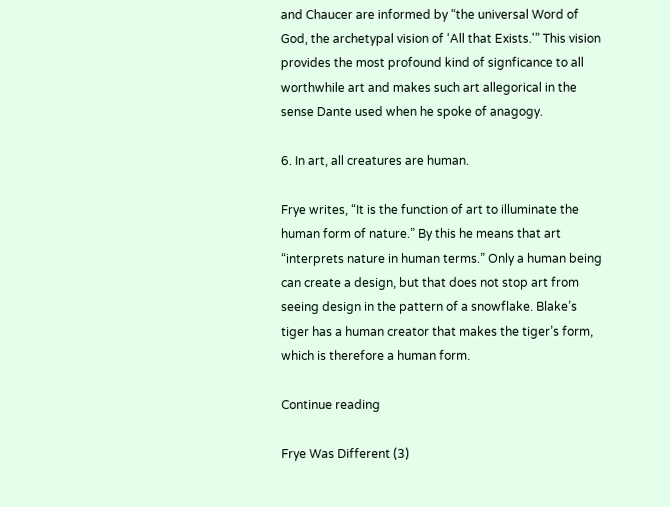and Chaucer are informed by “the universal Word of God, the archetypal vision of ‘All that Exists.'” This vision provides the most profound kind of signficance to all worthwhile art and makes such art allegorical in the sense Dante used when he spoke of anagogy.

6. In art, all creatures are human.

Frye writes, “It is the function of art to illuminate the human form of nature.” By this he means that art “interprets nature in human terms.” Only a human being can create a design, but that does not stop art from seeing design in the pattern of a snowflake. Blake’s tiger has a human creator that makes the tiger’s form, which is therefore a human form.

Continue reading

Frye Was Different (3)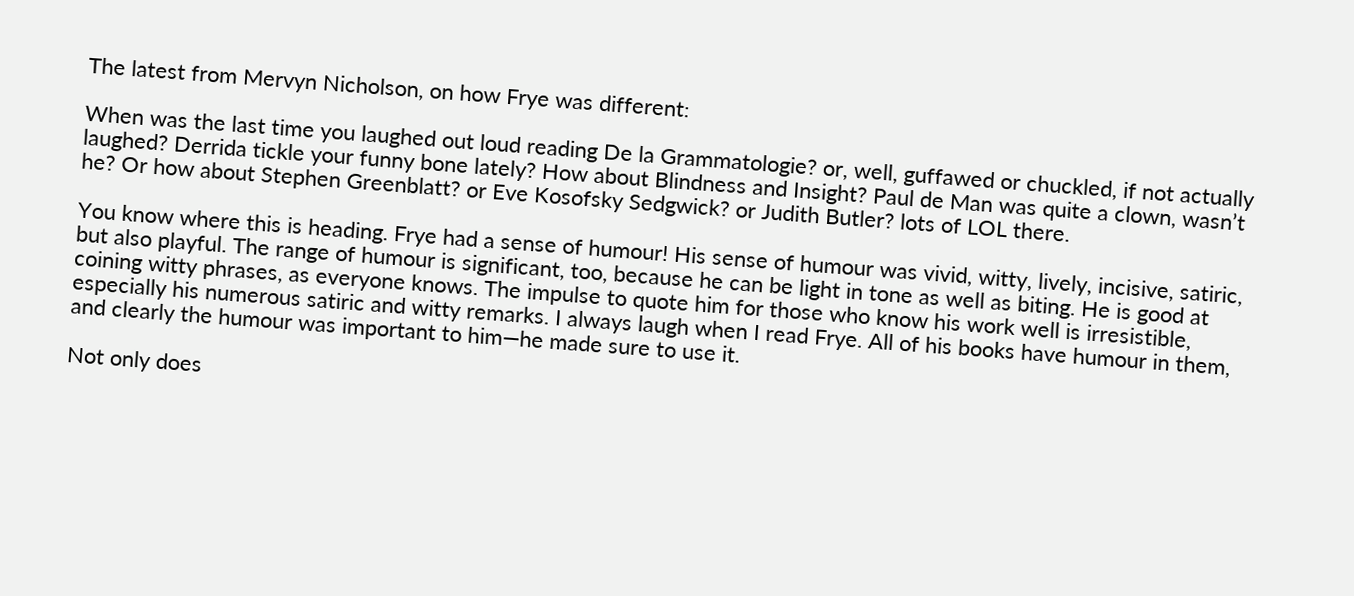The latest from Mervyn Nicholson, on how Frye was different:

When was the last time you laughed out loud reading De la Grammatologie? or, well, guffawed or chuckled, if not actually laughed? Derrida tickle your funny bone lately? How about Blindness and Insight? Paul de Man was quite a clown, wasn’t he? Or how about Stephen Greenblatt? or Eve Kosofsky Sedgwick? or Judith Butler? lots of LOL there.

You know where this is heading. Frye had a sense of humour! His sense of humour was vivid, witty, lively, incisive, satiric, but also playful. The range of humour is significant, too, because he can be light in tone as well as biting. He is good at coining witty phrases, as everyone knows. The impulse to quote him for those who know his work well is irresistible, especially his numerous satiric and witty remarks. I always laugh when I read Frye. All of his books have humour in them, and clearly the humour was important to him—he made sure to use it.

Not only does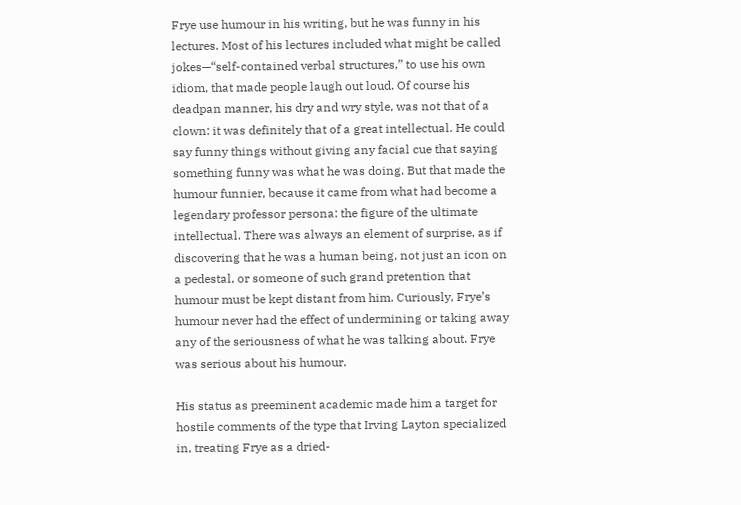Frye use humour in his writing, but he was funny in his lectures. Most of his lectures included what might be called jokes—“self-contained verbal structures,” to use his own idiom, that made people laugh out loud. Of course his deadpan manner, his dry and wry style, was not that of a clown: it was definitely that of a great intellectual. He could say funny things without giving any facial cue that saying something funny was what he was doing. But that made the humour funnier, because it came from what had become a legendary professor persona: the figure of the ultimate intellectual. There was always an element of surprise, as if discovering that he was a human being, not just an icon on a pedestal, or someone of such grand pretention that humour must be kept distant from him. Curiously, Frye’s humour never had the effect of undermining or taking away any of the seriousness of what he was talking about. Frye was serious about his humour.

His status as preeminent academic made him a target for hostile comments of the type that Irving Layton specialized in, treating Frye as a dried-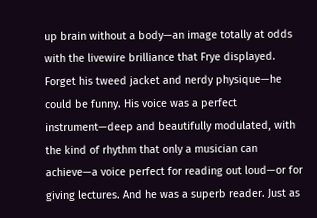up brain without a body—an image totally at odds with the livewire brilliance that Frye displayed. Forget his tweed jacket and nerdy physique—he could be funny. His voice was a perfect instrument—deep and beautifully modulated, with the kind of rhythm that only a musician can achieve—a voice perfect for reading out loud—or for giving lectures. And he was a superb reader. Just as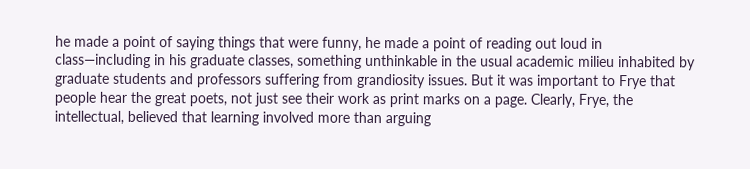he made a point of saying things that were funny, he made a point of reading out loud in class—including in his graduate classes, something unthinkable in the usual academic milieu inhabited by graduate students and professors suffering from grandiosity issues. But it was important to Frye that people hear the great poets, not just see their work as print marks on a page. Clearly, Frye, the intellectual, believed that learning involved more than arguing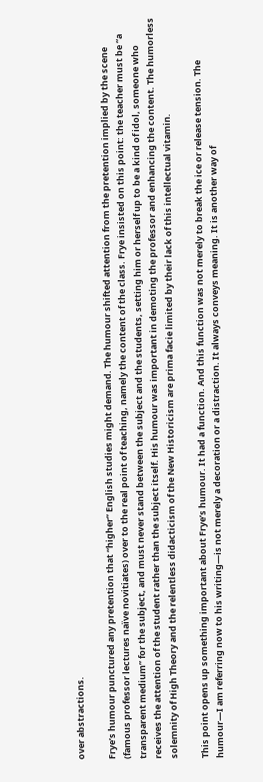over abstractions.

Frye’s humour punctured any pretention that “higher” English studies might demand. The humour shifted attention from the pretention implied by the scene (famous professor lectures naïve novitiates) over to the real point of teaching, namely the content of the class. Frye insisted on this point: the teacher must be “a transparent medium” for the subject, and must never stand between the subject and the students, setting him or herself up to be a kind of idol, someone who receives the attention of the student rather than the subject itself. His humour was important in demoting the professor and enhancing the content. The humorless solemnity of High Theory and the relentless didacticism of the New Historicism are prima facie limited by their lack of this intellectual vitamin.

This point opens up something important about Frye’s humour. It had a function. And this function was not merely to break the ice or release tension. The humour—I am referring now to his writing—is not merely a decoration or a distraction. It always conveys meaning. It is another way of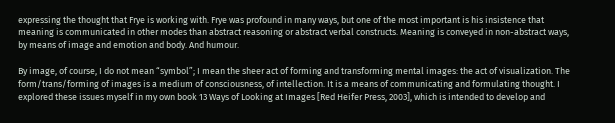expressing the thought that Frye is working with. Frye was profound in many ways, but one of the most important is his insistence that meaning is communicated in other modes than abstract reasoning or abstract verbal constructs. Meaning is conveyed in non-abstract ways, by means of image and emotion and body. And humour.

By image, of course, I do not mean “symbol”; I mean the sheer act of forming and transforming mental images: the act of visualization. The form/trans/forming of images is a medium of consciousness, of intellection. It is a means of communicating and formulating thought. I explored these issues myself in my own book 13 Ways of Looking at Images [Red Heifer Press, 2003], which is intended to develop and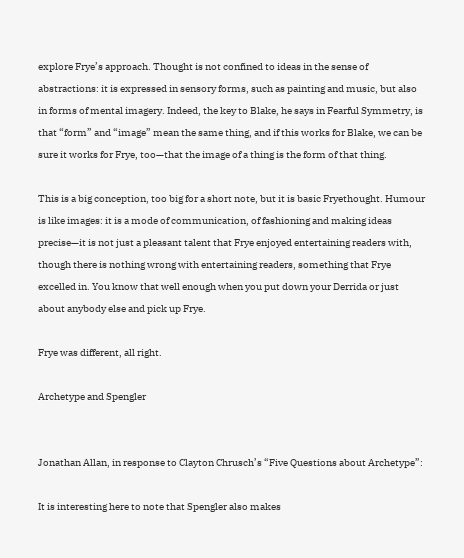explore Frye’s approach. Thought is not confined to ideas in the sense of abstractions: it is expressed in sensory forms, such as painting and music, but also in forms of mental imagery. Indeed, the key to Blake, he says in Fearful Symmetry, is that “form” and “image” mean the same thing, and if this works for Blake, we can be sure it works for Frye, too—that the image of a thing is the form of that thing.

This is a big conception, too big for a short note, but it is basic Fryethought. Humour is like images: it is a mode of communication, of fashioning and making ideas precise—it is not just a pleasant talent that Frye enjoyed entertaining readers with, though there is nothing wrong with entertaining readers, something that Frye excelled in. You know that well enough when you put down your Derrida or just about anybody else and pick up Frye.

Frye was different, all right.

Archetype and Spengler


Jonathan Allan, in response to Clayton Chrusch’s “Five Questions about Archetype”:

It is interesting here to note that Spengler also makes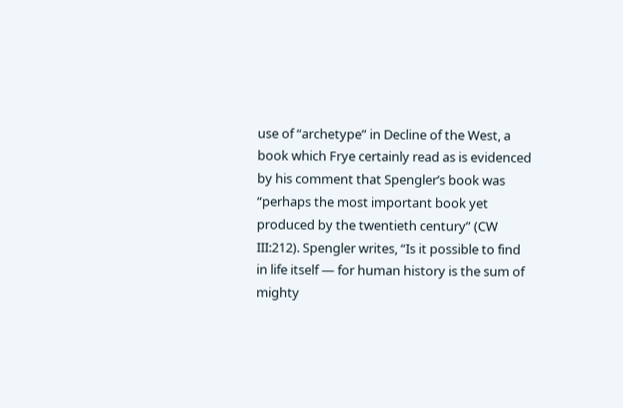use of “archetype” in Decline of the West, a book which Frye certainly read as is evidenced by his comment that Spengler’s book was “perhaps the most important book yet produced by the twentieth century” (CW III:212). Spengler writes, “Is it possible to find in life itself — for human history is the sum of mighty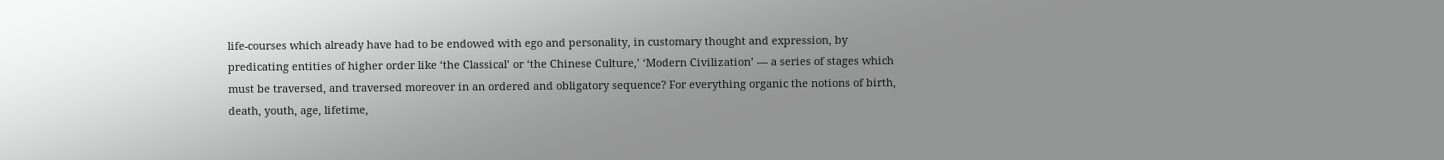life-courses which already have had to be endowed with ego and personality, in customary thought and expression, by predicating entities of higher order like ‘the Classical’ or ‘the Chinese Culture,’ ‘Modern Civilization’ — a series of stages which must be traversed, and traversed moreover in an ordered and obligatory sequence? For everything organic the notions of birth, death, youth, age, lifetime,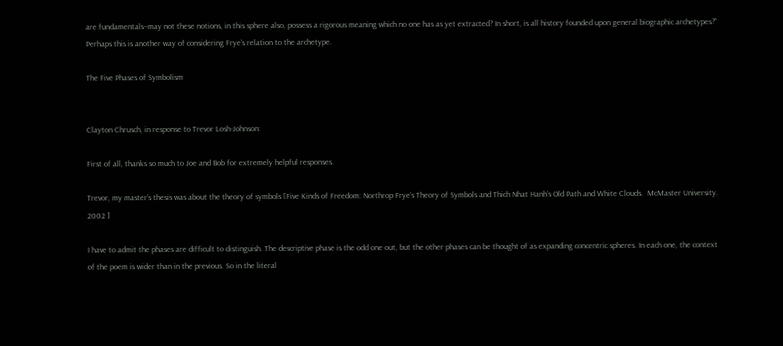are fundamentals–may not these notions, in this sphere also, possess a rigorous meaning which no one has as yet extracted? In short, is all history founded upon general biographic archetypes?” Perhaps this is another way of considering Frye’s relation to the archetype.

The Five Phases of Symbolism


Clayton Chrusch, in response to Trevor Losh-Johnson:

First of all, thanks so much to Joe and Bob for extremely helpful responses.

Trevor, my master’s thesis was about the theory of symbols [Five Kinds of Freedom: Northrop Frye’s Theory of Symbols and Thich Nhat Hanh’s Old Path and White Clouds.  McMaster University. 2002 ]

I have to admit the phases are difficult to distinguish. The descriptive phase is the odd one out, but the other phases can be thought of as expanding concentric spheres. In each one, the context of the poem is wider than in the previous. So in the literal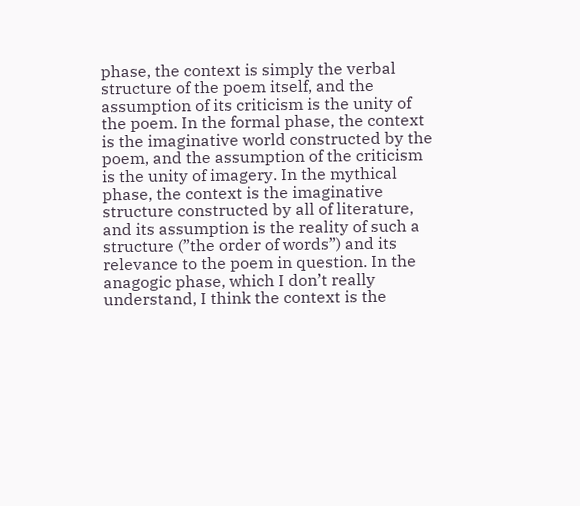phase, the context is simply the verbal structure of the poem itself, and the assumption of its criticism is the unity of the poem. In the formal phase, the context is the imaginative world constructed by the poem, and the assumption of the criticism is the unity of imagery. In the mythical phase, the context is the imaginative structure constructed by all of literature, and its assumption is the reality of such a structure (”the order of words”) and its relevance to the poem in question. In the anagogic phase, which I don’t really understand, I think the context is the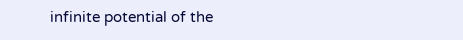infinite potential of the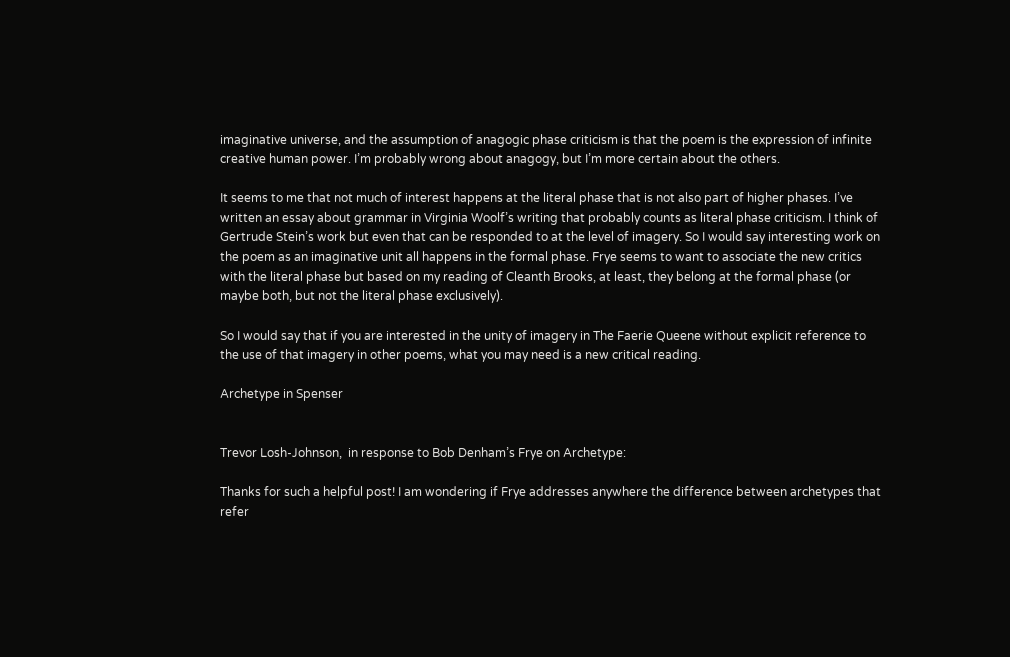imaginative universe, and the assumption of anagogic phase criticism is that the poem is the expression of infinite creative human power. I’m probably wrong about anagogy, but I’m more certain about the others.

It seems to me that not much of interest happens at the literal phase that is not also part of higher phases. I’ve written an essay about grammar in Virginia Woolf’s writing that probably counts as literal phase criticism. I think of Gertrude Stein’s work but even that can be responded to at the level of imagery. So I would say interesting work on the poem as an imaginative unit all happens in the formal phase. Frye seems to want to associate the new critics with the literal phase but based on my reading of Cleanth Brooks, at least, they belong at the formal phase (or maybe both, but not the literal phase exclusively).

So I would say that if you are interested in the unity of imagery in The Faerie Queene without explicit reference to the use of that imagery in other poems, what you may need is a new critical reading.

Archetype in Spenser


Trevor Losh-Johnson,  in response to Bob Denham’s Frye on Archetype:

Thanks for such a helpful post! I am wondering if Frye addresses anywhere the difference between archetypes that refer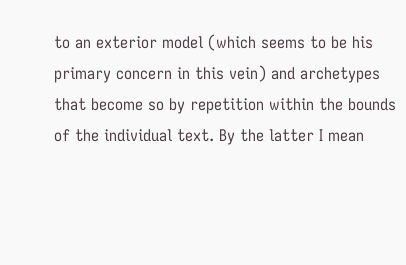to an exterior model (which seems to be his primary concern in this vein) and archetypes that become so by repetition within the bounds of the individual text. By the latter I mean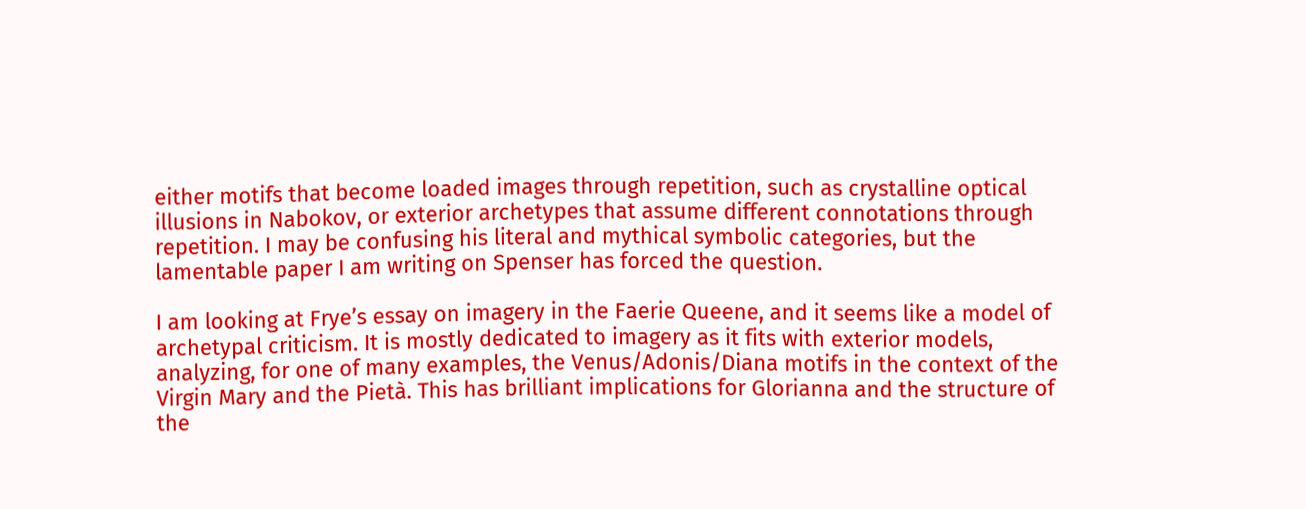either motifs that become loaded images through repetition, such as crystalline optical illusions in Nabokov, or exterior archetypes that assume different connotations through repetition. I may be confusing his literal and mythical symbolic categories, but the lamentable paper I am writing on Spenser has forced the question.

I am looking at Frye’s essay on imagery in the Faerie Queene, and it seems like a model of archetypal criticism. It is mostly dedicated to imagery as it fits with exterior models, analyzing, for one of many examples, the Venus/Adonis/Diana motifs in the context of the Virgin Mary and the Pietà. This has brilliant implications for Glorianna and the structure of the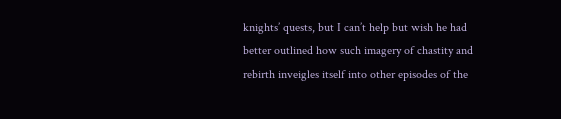knights’ quests, but I can’t help but wish he had better outlined how such imagery of chastity and rebirth inveigles itself into other episodes of the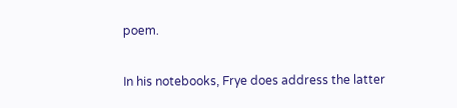poem.

In his notebooks, Frye does address the latter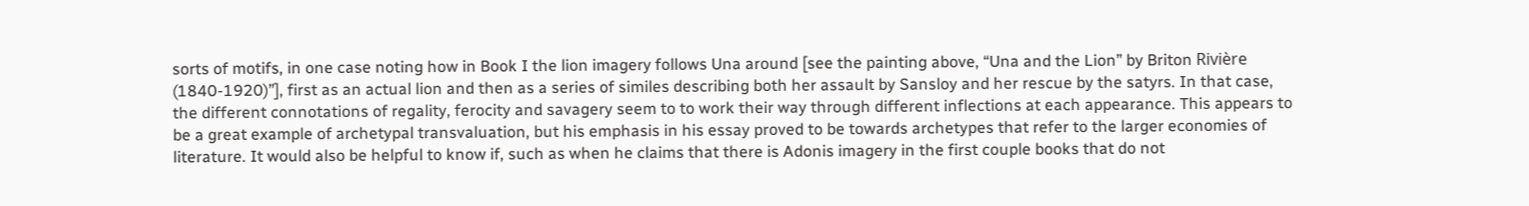sorts of motifs, in one case noting how in Book I the lion imagery follows Una around [see the painting above, “Una and the Lion” by Briton Rivière (1840-1920)”], first as an actual lion and then as a series of similes describing both her assault by Sansloy and her rescue by the satyrs. In that case, the different connotations of regality, ferocity and savagery seem to to work their way through different inflections at each appearance. This appears to be a great example of archetypal transvaluation, but his emphasis in his essay proved to be towards archetypes that refer to the larger economies of literature. It would also be helpful to know if, such as when he claims that there is Adonis imagery in the first couple books that do not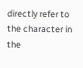directly refer to the character in the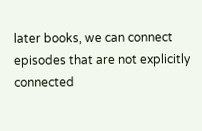later books, we can connect episodes that are not explicitly connected